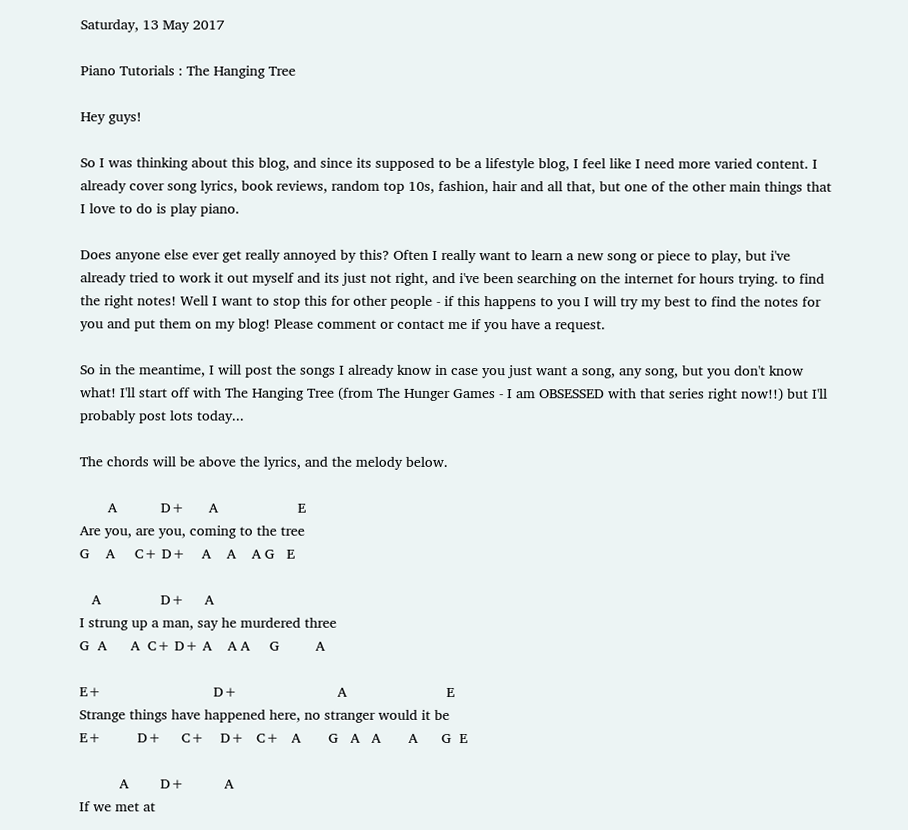Saturday, 13 May 2017

Piano Tutorials : The Hanging Tree

Hey guys!

So I was thinking about this blog, and since its supposed to be a lifestyle blog, I feel like I need more varied content. I already cover song lyrics, book reviews, random top 10s, fashion, hair and all that, but one of the other main things that I love to do is play piano.

Does anyone else ever get really annoyed by this? Often I really want to learn a new song or piece to play, but i've already tried to work it out myself and its just not right, and i've been searching on the internet for hours trying. to find the right notes! Well I want to stop this for other people - if this happens to you I will try my best to find the notes for you and put them on my blog! Please comment or contact me if you have a request.

So in the meantime, I will post the songs I already know in case you just want a song, any song, but you don't know what! I'll start off with The Hanging Tree (from The Hunger Games - I am OBSESSED with that series right now!!) but I'll probably post lots today...

The chords will be above the lyrics, and the melody below.

       A           D+      A                    E
Are you, are you, coming to the tree
G    A     C+ D+    A    A    A G   E

   A               D+     A
I strung up a man, say he murdered three
G  A      A  C+ D+ A    A A     G         A

E+                            D+                         A                         E
Strange things have happened here, no stranger would it be
E+         D+     C+    D+   C+   A       G   A   A       A      G  E

          A        D+          A
If we met at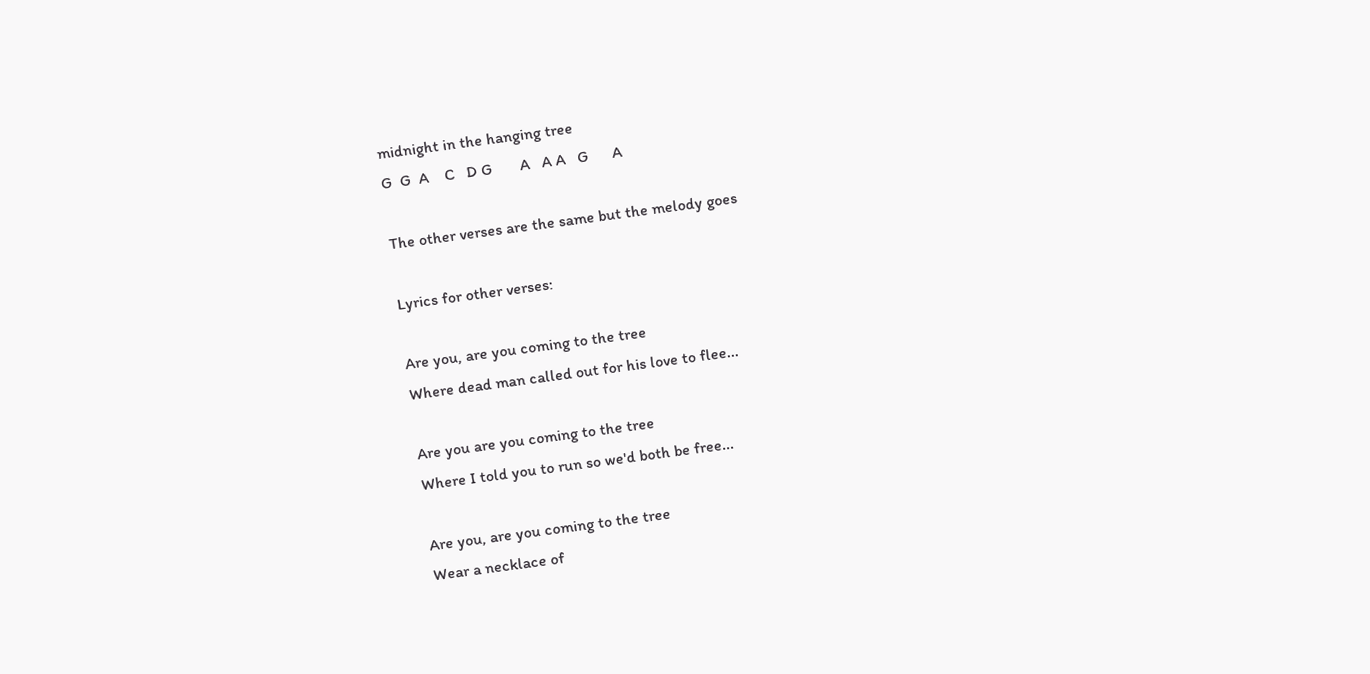midnight in the hanging tree
G  G  A    C   D G       A   A A   G      A

The other verses are the same but the melody goes

Lyrics for other verses:

Are you, are you coming to the tree
Where dead man called out for his love to flee...

Are you are you coming to the tree
Where I told you to run so we'd both be free...

Are you, are you coming to the tree
Wear a necklace of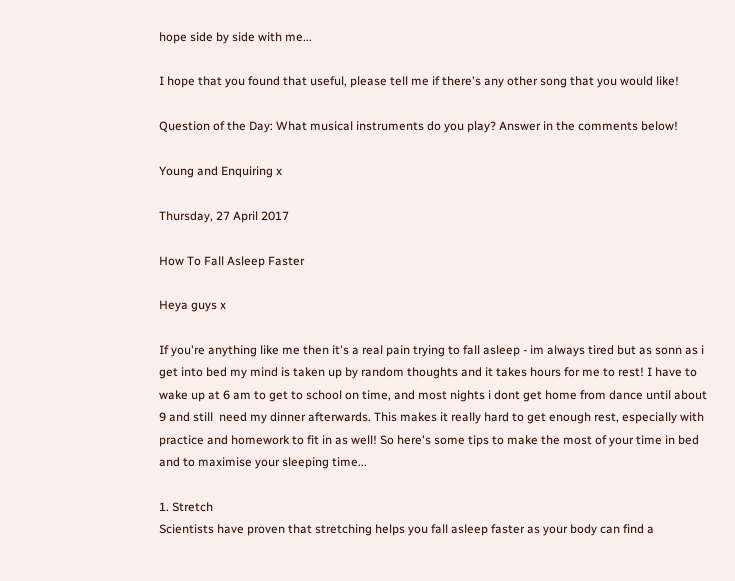hope side by side with me...

I hope that you found that useful, please tell me if there's any other song that you would like!

Question of the Day: What musical instruments do you play? Answer in the comments below!

Young and Enquiring x

Thursday, 27 April 2017

How To Fall Asleep Faster

Heya guys x

If you're anything like me then it's a real pain trying to fall asleep - im always tired but as sonn as i get into bed my mind is taken up by random thoughts and it takes hours for me to rest! I have to wake up at 6 am to get to school on time, and most nights i dont get home from dance until about 9 and still  need my dinner afterwards. This makes it really hard to get enough rest, especially with practice and homework to fit in as well! So here's some tips to make the most of your time in bed and to maximise your sleeping time...

1. Stretch
Scientists have proven that stretching helps you fall asleep faster as your body can find a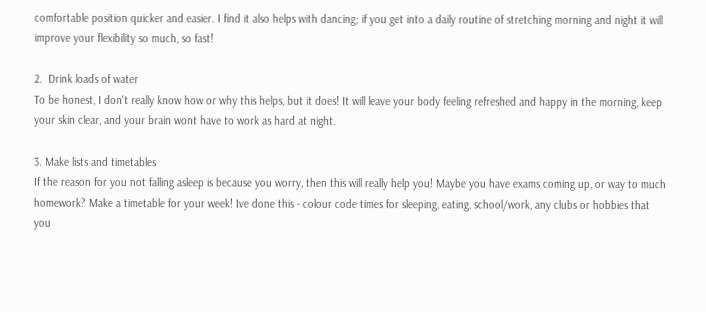comfortable position quicker and easier. I find it also helps with dancing; if you get into a daily routine of stretching morning and night it will improve your flexibility so much, so fast!

2.  Drink loads of water
To be honest, I don't really know how or why this helps, but it does! It will leave your body feeling refreshed and happy in the morning, keep your skin clear, and your brain wont have to work as hard at night.

3. Make lists and timetables
If the reason for you not falling asleep is because you worry, then this will really help you! Maybe you have exams coming up, or way to much homework? Make a timetable for your week! Ive done this - colour code times for sleeping, eating, school/work, any clubs or hobbies that you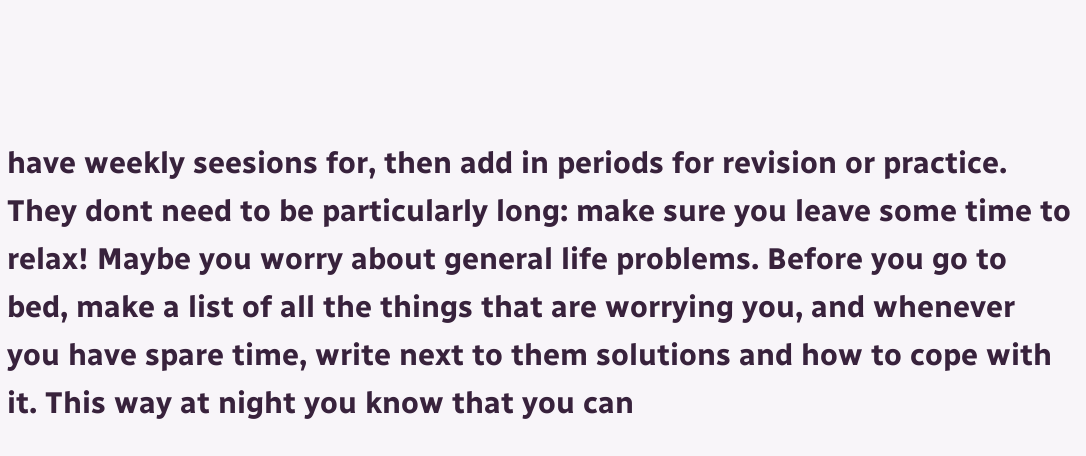have weekly seesions for, then add in periods for revision or practice. They dont need to be particularly long: make sure you leave some time to relax! Maybe you worry about general life problems. Before you go to bed, make a list of all the things that are worrying you, and whenever you have spare time, write next to them solutions and how to cope with it. This way at night you know that you can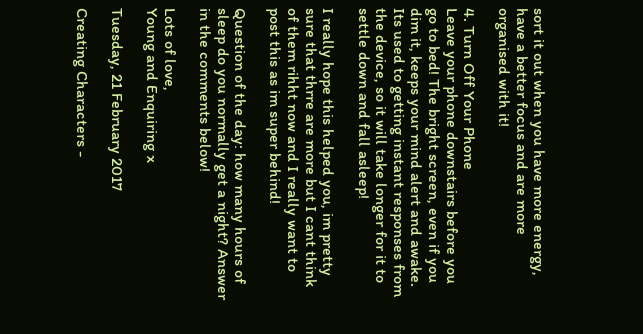sort it out when you have more energy, have a better focus and are more organised with it!

4. Turn Off Your Phone
Leave your phone downstairs before you go to bed! The bright screen, even if you dim it, keeps your mind alert and awake. Its used to getting instant responses from the device, so it will take longer for it to settle down and fall asleep!

I really hope this helped you, im pretty sure that thrre are more but I cant think of them rihht now and I really want to post this as im super behind!

Question of the day: how many hours of sleep do you normally get a night? Answer in the comments below!

Lots of love,
Young and Enquiring x

Tuesday, 21 February 2017

Creating Characters -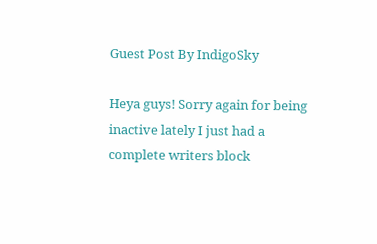Guest Post By IndigoSky

Heya guys! Sorry again for being inactive lately I just had a complete writers block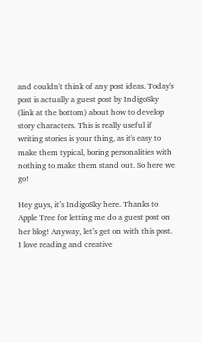and couldn't think of any post ideas. Today's post is actually a guest post by IndigoSky (link at the bottom) about how to develop story characters. This is really useful if writing stories is your thing, as it's easy to make them typical, boring personalities with nothing to make them stand out. So here we go!

Hey guys, it’s IndigoSky here. Thanks to Apple Tree for letting me do a guest post on her blog! Anyway, let’s get on with this post.
I love reading and creative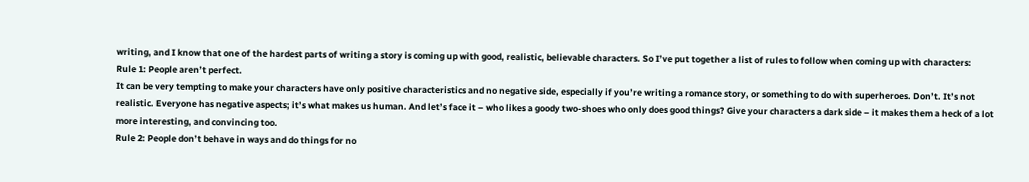writing, and I know that one of the hardest parts of writing a story is coming up with good, realistic, believable characters. So I’ve put together a list of rules to follow when coming up with characters:
Rule 1: People aren’t perfect.
It can be very tempting to make your characters have only positive characteristics and no negative side, especially if you’re writing a romance story, or something to do with superheroes. Don’t. It’s not realistic. Everyone has negative aspects; it’s what makes us human. And let’s face it – who likes a goody two-shoes who only does good things? Give your characters a dark side – it makes them a heck of a lot more interesting, and convincing too.
Rule 2: People don’t behave in ways and do things for no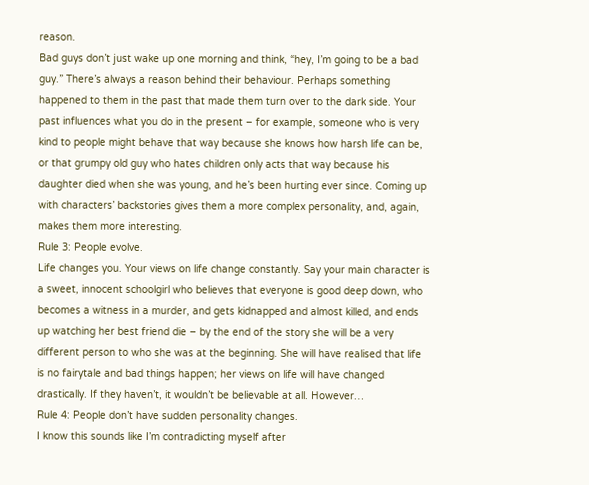reason.
Bad guys don’t just wake up one morning and think, “hey, I’m going to be a bad guy.” There’s always a reason behind their behaviour. Perhaps something happened to them in the past that made them turn over to the dark side. Your past influences what you do in the present – for example, someone who is very kind to people might behave that way because she knows how harsh life can be, or that grumpy old guy who hates children only acts that way because his daughter died when she was young, and he’s been hurting ever since. Coming up with characters’ backstories gives them a more complex personality, and, again, makes them more interesting.
Rule 3: People evolve.
Life changes you. Your views on life change constantly. Say your main character is a sweet, innocent schoolgirl who believes that everyone is good deep down, who becomes a witness in a murder, and gets kidnapped and almost killed, and ends up watching her best friend die – by the end of the story she will be a very different person to who she was at the beginning. She will have realised that life is no fairytale and bad things happen; her views on life will have changed drastically. If they haven’t, it wouldn’t be believable at all. However…
Rule 4: People don’t have sudden personality changes.
I know this sounds like I’m contradicting myself after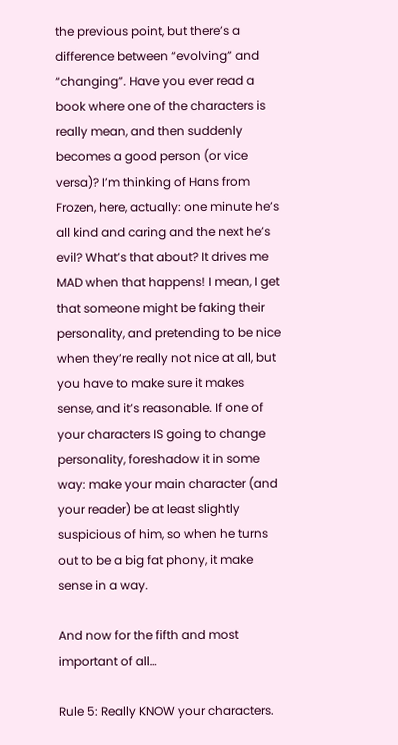the previous point, but there’s a difference between “evolving” and “changing”. Have you ever read a book where one of the characters is really mean, and then suddenly becomes a good person (or vice versa)? I’m thinking of Hans from Frozen, here, actually: one minute he’s all kind and caring and the next he’s evil? What’s that about? It drives me MAD when that happens! I mean, I get that someone might be faking their personality, and pretending to be nice when they’re really not nice at all, but you have to make sure it makes sense, and it’s reasonable. If one of your characters IS going to change personality, foreshadow it in some way: make your main character (and your reader) be at least slightly suspicious of him, so when he turns out to be a big fat phony, it make sense in a way.

And now for the fifth and most important of all…

Rule 5: Really KNOW your characters.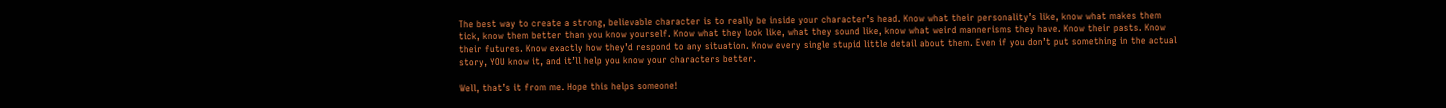The best way to create a strong, believable character is to really be inside your character’s head. Know what their personality’s like, know what makes them tick, know them better than you know yourself. Know what they look like, what they sound like, know what weird mannerisms they have. Know their pasts. Know their futures. Know exactly how they’d respond to any situation. Know every single stupid little detail about them. Even if you don’t put something in the actual story, YOU know it, and it’ll help you know your characters better.

Well, that’s it from me. Hope this helps someone!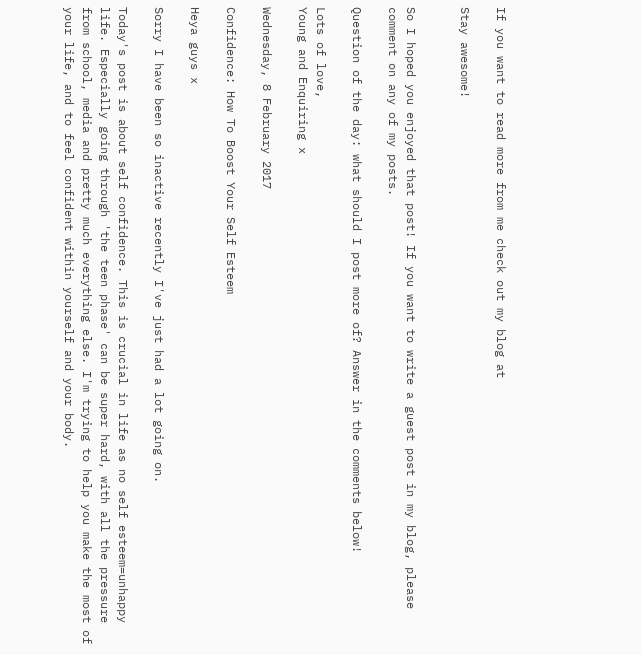If you want to read more from me check out my blog at

Stay awesome!


So I hoped you enjoyed that post! If you want to write a guest post in my blog, please comment on any of my posts.

Question of the day: what should I post more of? Answer in the comments below!

Lots of love,
Young and Enquiring x

Wednesday, 8 February 2017

Confidence: How To Boost Your Self Esteem

Heya guys x

Sorry I have been so inactive recently I've just had a lot going on.

Today's post is about self confidence. This is crucial in life as no self esteem=unhappy life. Especially going through 'the teen phase' can be super hard, with all the pressure from school, media and pretty much everything else. I'm trying to help you make the most of your life, and to feel confident within yourself and your body.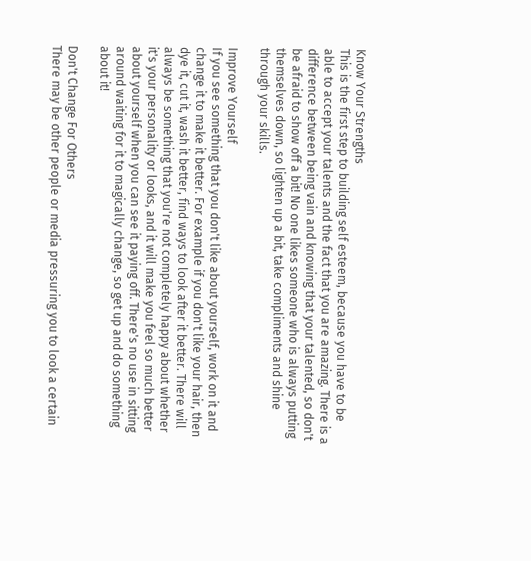Know Your Strengths
This is the first step to building self esteem, because you have to be able to accept your talents and the fact that you are amazing. There is a difference between being vain and knowing that your talented, so don't be afraid to show off a bit! No one likes someone who is always putting themselves down, so lighten up a bit, take compliments and shine through your skills.

Improve Yourself
If you see something that you don't like about yourself, work on it and change it to make it better. For example if you don't like your hair, then dye it, cut it, wash it better, find ways to look after it better. There will always be something that you're not completely happy about whether it's your personality or looks, and it will make you feel so much better about yourself when you can see it paying off. There's no use in sitting around waiting for it to magically change, so get up and do something about it!

Don't Change For Others
There may be other people or media pressuring you to look a certain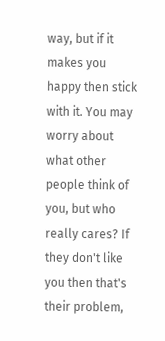way, but if it makes you happy then stick with it. You may worry about what other people think of you, but who really cares? If they don't like you then that's their problem,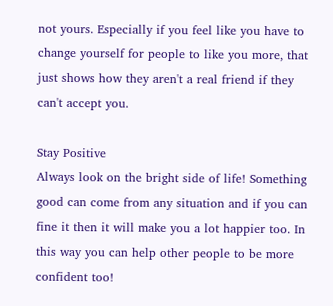not yours. Especially if you feel like you have to change yourself for people to like you more, that just shows how they aren't a real friend if they can't accept you.

Stay Positive
Always look on the bright side of life! Something good can come from any situation and if you can fine it then it will make you a lot happier too. In this way you can help other people to be more confident too!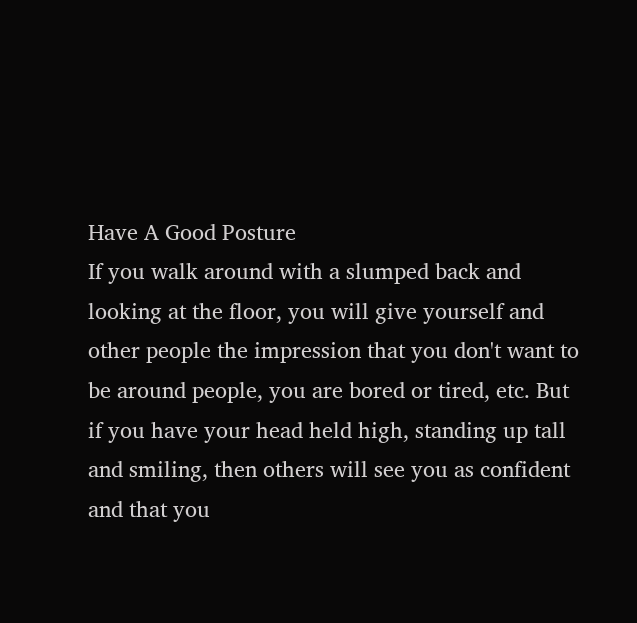Have A Good Posture
If you walk around with a slumped back and looking at the floor, you will give yourself and other people the impression that you don't want to be around people, you are bored or tired, etc. But if you have your head held high, standing up tall and smiling, then others will see you as confident and that you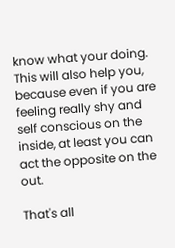know what your doing. This will also help you, because even if you are feeling really shy and self conscious on the inside, at least you can act the opposite on the out.

That's all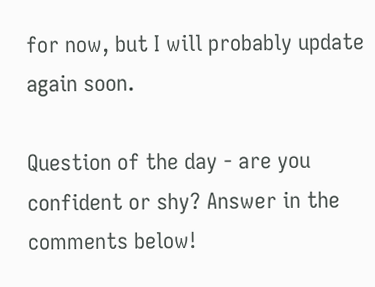for now, but I will probably update again soon.

Question of the day - are you confident or shy? Answer in the comments below!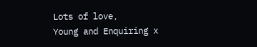Lots of love,
Young and Enquiring x